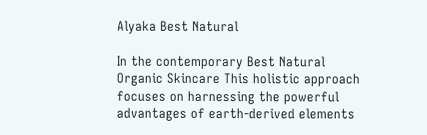Alyaka Best Natural

In the contemporary Best Natural Organic Skincare This holistic approach focuses on harnessing the powerful advantages of earth-derived elements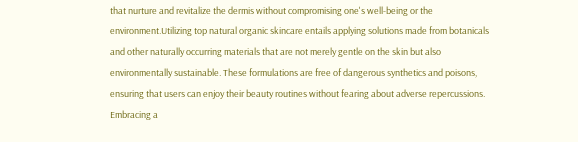that nurture and revitalize the dermis without compromising one's well-being or the environment.Utilizing top natural organic skincare entails applying solutions made from botanicals and other naturally occurring materials that are not merely gentle on the skin but also environmentally sustainable. These formulations are free of dangerous synthetics and poisons, ensuring that users can enjoy their beauty routines without fearing about adverse repercussions. Embracing a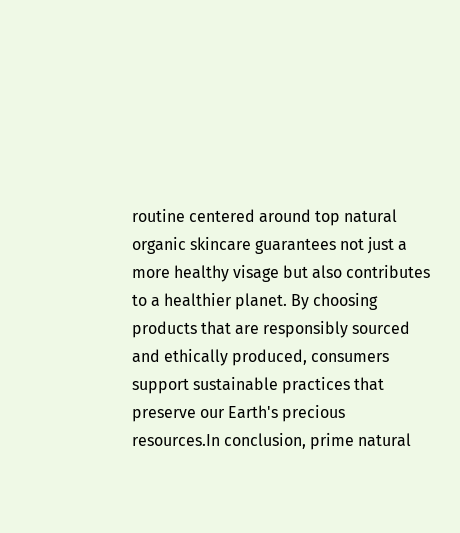routine centered around top natural organic skincare guarantees not just a more healthy visage but also contributes to a healthier planet. By choosing products that are responsibly sourced and ethically produced, consumers support sustainable practices that preserve our Earth's precious resources.In conclusion, prime natural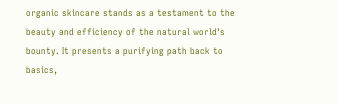organic skincare stands as a testament to the beauty and efficiency of the natural world's bounty. It presents a purifying path back to basics,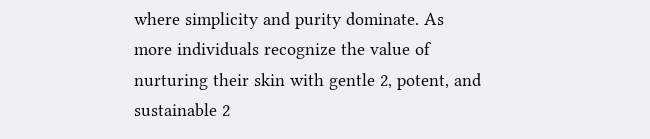where simplicity and purity dominate. As more individuals recognize the value of nurturing their skin with gentle 2, potent, and sustainable 2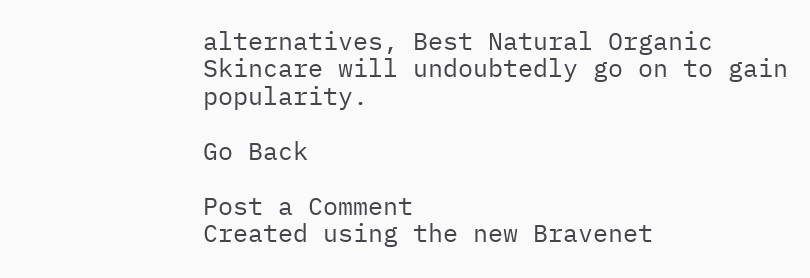alternatives, Best Natural Organic Skincare will undoubtedly go on to gain popularity.

Go Back

Post a Comment
Created using the new Bravenet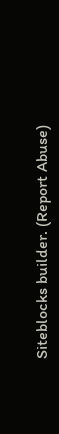Siteblocks builder. (Report Abuse)